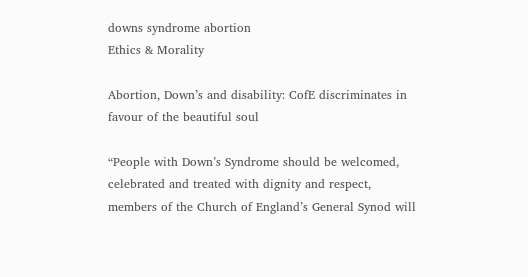downs syndrome abortion
Ethics & Morality

Abortion, Down’s and disability: CofE discriminates in favour of the beautiful soul

“People with Down’s Syndrome should be welcomed, celebrated and treated with dignity and respect, members of the Church of England’s General Synod will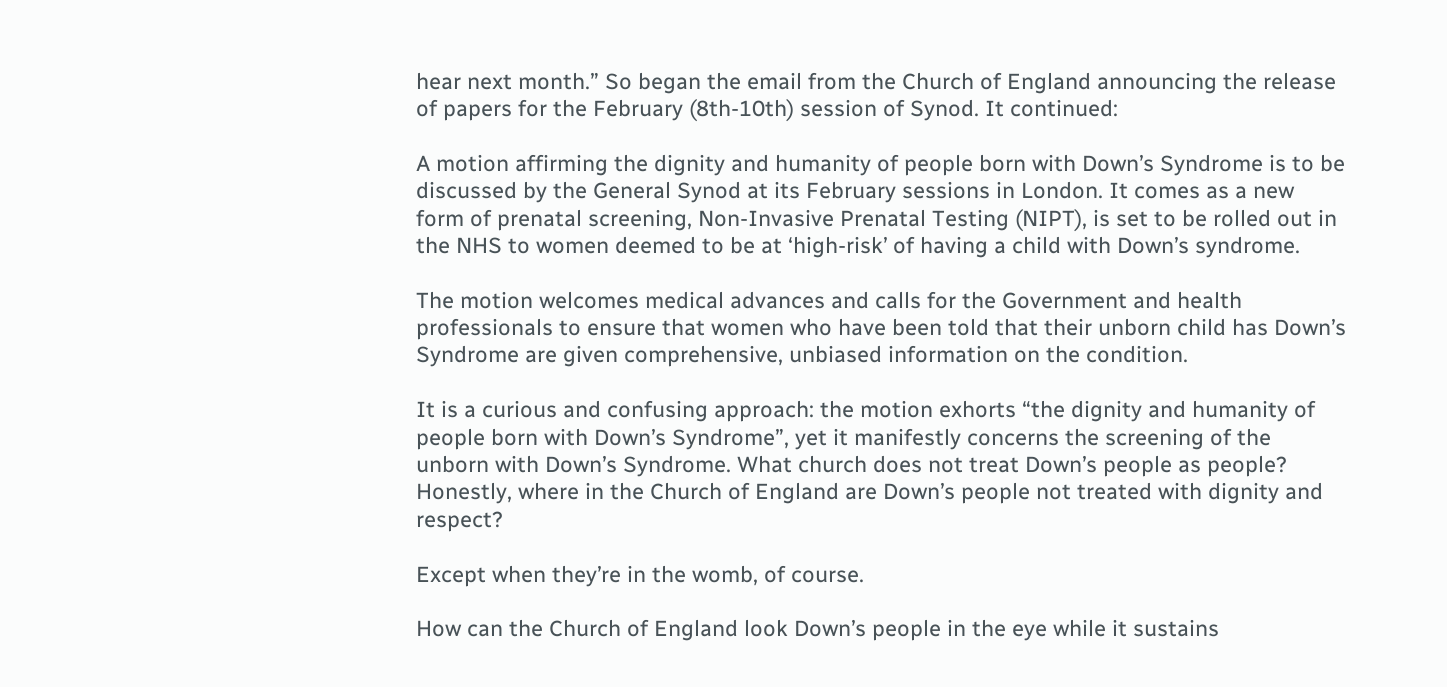hear next month.” So began the email from the Church of England announcing the release of papers for the February (8th-10th) session of Synod. It continued:

A motion affirming the dignity and humanity of people born with Down’s Syndrome is to be discussed by the General Synod at its February sessions in London. It comes as a new form of prenatal screening, Non-Invasive Prenatal Testing (NIPT), is set to be rolled out in the NHS to women deemed to be at ‘high-risk’ of having a child with Down’s syndrome.

The motion welcomes medical advances and calls for the Government and health professionals to ensure that women who have been told that their unborn child has Down’s Syndrome are given comprehensive, unbiased information on the condition.

It is a curious and confusing approach: the motion exhorts “the dignity and humanity of people born with Down’s Syndrome”, yet it manifestly concerns the screening of the unborn with Down’s Syndrome. What church does not treat Down’s people as people? Honestly, where in the Church of England are Down’s people not treated with dignity and respect?

Except when they’re in the womb, of course.

How can the Church of England look Down’s people in the eye while it sustains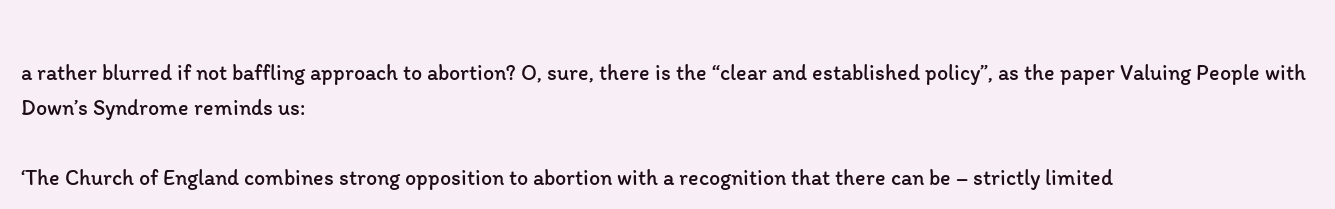a rather blurred if not baffling approach to abortion? O, sure, there is the “clear and established policy”, as the paper Valuing People with Down’s Syndrome reminds us:

‘The Church of England combines strong opposition to abortion with a recognition that there can be – strictly limited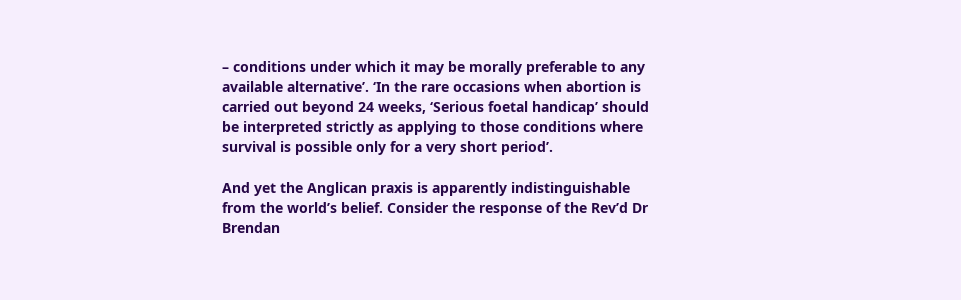– conditions under which it may be morally preferable to any available alternative’. ‘In the rare occasions when abortion is carried out beyond 24 weeks, ‘Serious foetal handicap’ should be interpreted strictly as applying to those conditions where survival is possible only for a very short period’.

And yet the Anglican praxis is apparently indistinguishable from the world’s belief. Consider the response of the Rev’d Dr Brendan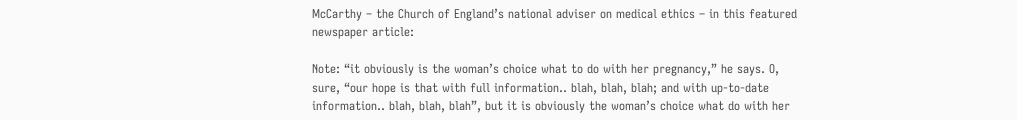McCarthy – the Church of England’s national adviser on medical ethics – in this featured newspaper article:

Note: “it obviously is the woman’s choice what to do with her pregnancy,” he says. O, sure, “our hope is that with full information.. blah, blah, blah; and with up-to-date information.. blah, blah, blah”, but it is obviously the woman’s choice what do with her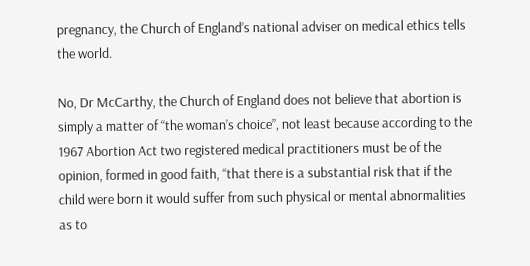pregnancy, the Church of England’s national adviser on medical ethics tells the world.

No, Dr McCarthy, the Church of England does not believe that abortion is simply a matter of “the woman’s choice”, not least because according to the 1967 Abortion Act two registered medical practitioners must be of the opinion, formed in good faith, “that there is a substantial risk that if the child were born it would suffer from such physical or mental abnormalities as to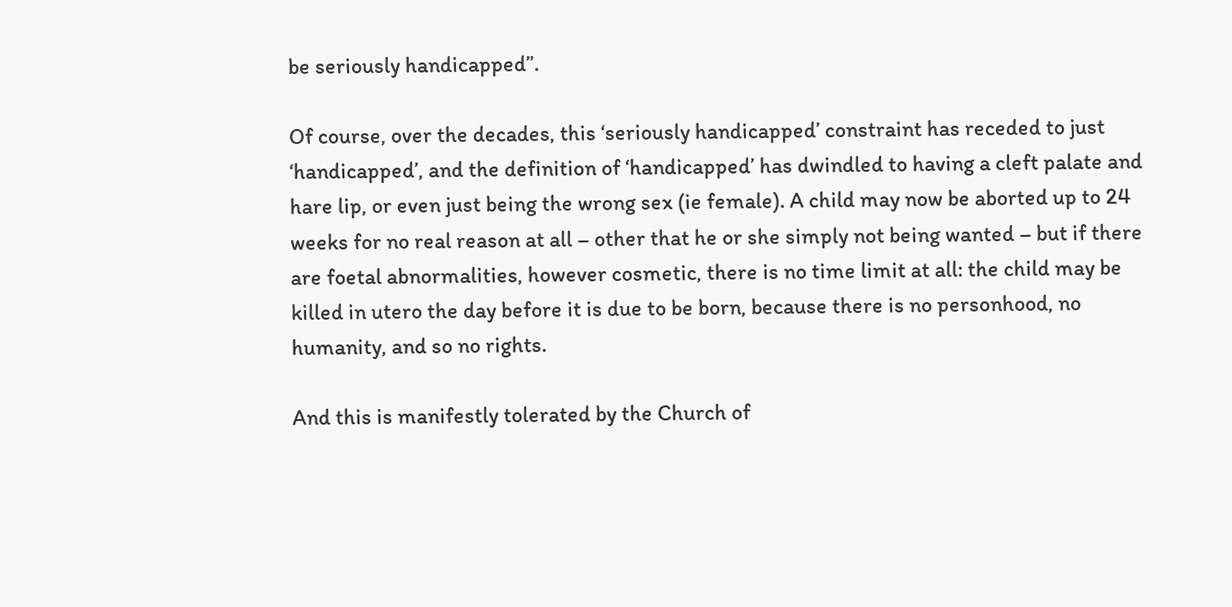be seriously handicapped”.

Of course, over the decades, this ‘seriously handicapped’ constraint has receded to just ‘handicapped’, and the definition of ‘handicapped’ has dwindled to having a cleft palate and hare lip, or even just being the wrong sex (ie female). A child may now be aborted up to 24 weeks for no real reason at all – other that he or she simply not being wanted – but if there are foetal abnormalities, however cosmetic, there is no time limit at all: the child may be killed in utero the day before it is due to be born, because there is no personhood, no humanity, and so no rights.

And this is manifestly tolerated by the Church of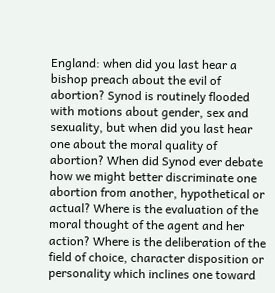England: when did you last hear a bishop preach about the evil of abortion? Synod is routinely flooded with motions about gender, sex and sexuality, but when did you last hear one about the moral quality of abortion? When did Synod ever debate how we might better discriminate one abortion from another, hypothetical or actual? Where is the evaluation of the moral thought of the agent and her action? Where is the deliberation of the field of choice, character disposition or personality which inclines one toward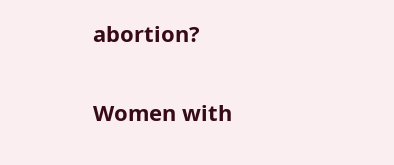abortion?

Women with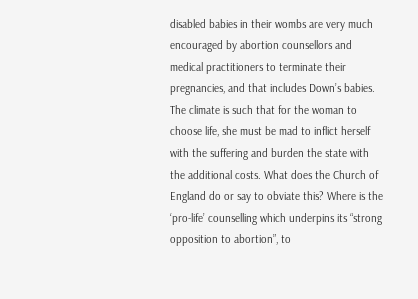disabled babies in their wombs are very much encouraged by abortion counsellors and medical practitioners to terminate their pregnancies, and that includes Down’s babies. The climate is such that for the woman to choose life, she must be mad to inflict herself with the suffering and burden the state with the additional costs. What does the Church of England do or say to obviate this? Where is the ‘pro-life’ counselling which underpins its “strong opposition to abortion”, to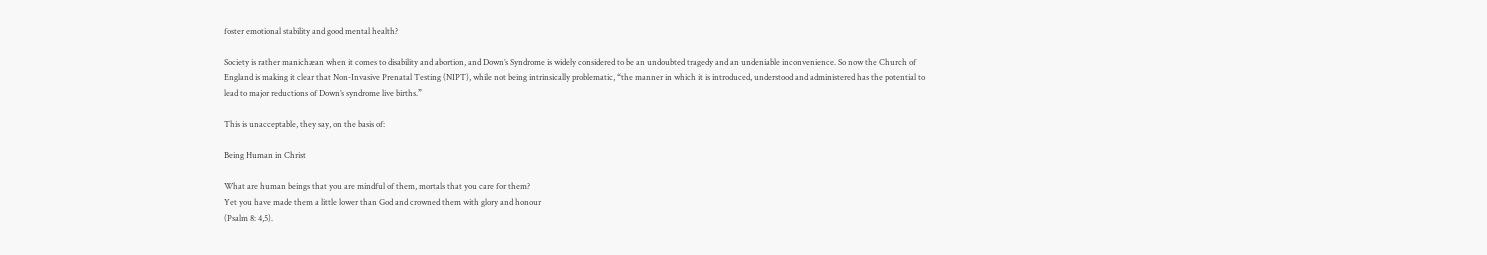foster emotional stability and good mental health?

Society is rather manichæan when it comes to disability and abortion, and Down’s Syndrome is widely considered to be an undoubted tragedy and an undeniable inconvenience. So now the Church of England is making it clear that Non-Invasive Prenatal Testing (NIPT), while not being intrinsically problematic, “the manner in which it is introduced, understood and administered has the potential to lead to major reductions of Down’s syndrome live births.”

This is unacceptable, they say, on the basis of:

Being Human in Christ

What are human beings that you are mindful of them, mortals that you care for them?
Yet you have made them a little lower than God and crowned them with glory and honour
(Psalm 8: 4,5).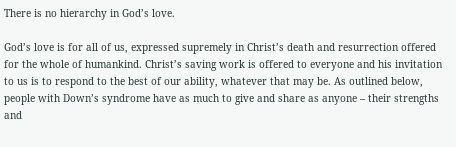There is no hierarchy in God’s love.

God’s love is for all of us, expressed supremely in Christ’s death and resurrection offered for the whole of humankind. Christ’s saving work is offered to everyone and his invitation to us is to respond to the best of our ability, whatever that may be. As outlined below, people with Down’s syndrome have as much to give and share as anyone – their strengths and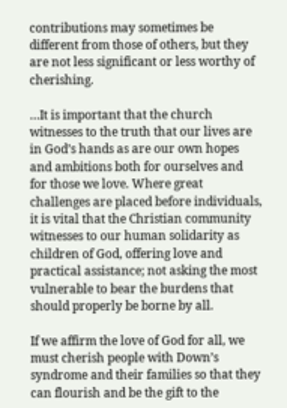contributions may sometimes be different from those of others, but they are not less significant or less worthy of cherishing.

…It is important that the church witnesses to the truth that our lives are in God’s hands as are our own hopes and ambitions both for ourselves and for those we love. Where great challenges are placed before individuals, it is vital that the Christian community witnesses to our human solidarity as children of God, offering love and practical assistance; not asking the most vulnerable to bear the burdens that should properly be borne by all.

If we affirm the love of God for all, we must cherish people with Down’s syndrome and their families so that they can flourish and be the gift to the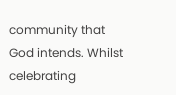community that God intends. Whilst celebrating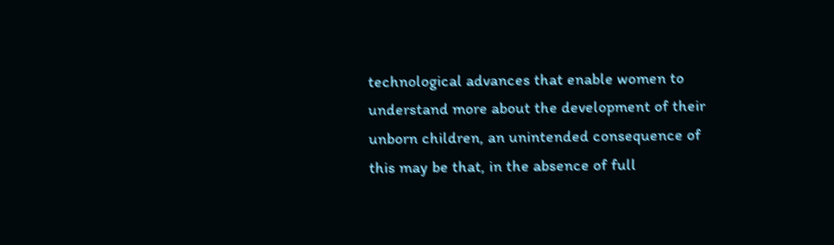technological advances that enable women to understand more about the development of their unborn children, an unintended consequence of this may be that, in the absence of full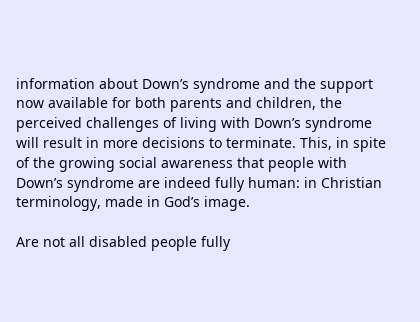information about Down’s syndrome and the support now available for both parents and children, the perceived challenges of living with Down’s syndrome will result in more decisions to terminate. This, in spite of the growing social awareness that people with Down’s syndrome are indeed fully human: in Christian terminology, made in God’s image.

Are not all disabled people fully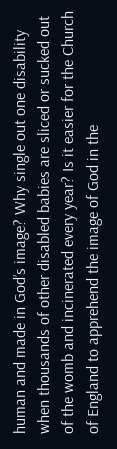human and made in God’s image? Why single out one disability when thousands of other disabled babies are sliced or sucked out of the womb and incinerated every year? Is it easier for the Church of England to apprehend the image of God in the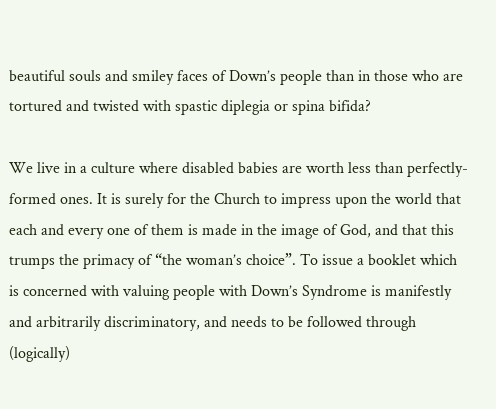beautiful souls and smiley faces of Down’s people than in those who are tortured and twisted with spastic diplegia or spina bifida?

We live in a culture where disabled babies are worth less than perfectly-formed ones. It is surely for the Church to impress upon the world that each and every one of them is made in the image of God, and that this trumps the primacy of “the woman’s choice”. To issue a booklet which is concerned with valuing people with Down’s Syndrome is manifestly and arbitrarily discriminatory, and needs to be followed through (logically)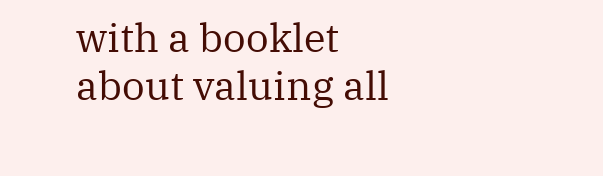with a booklet about valuing all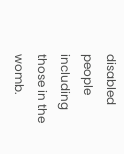disabled people including those in the womb.